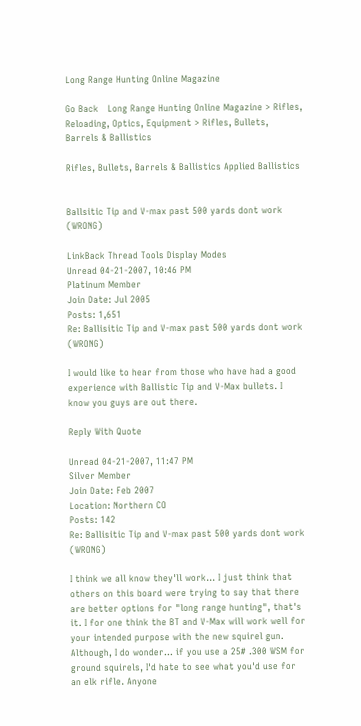Long Range Hunting Online Magazine

Go Back   Long Range Hunting Online Magazine > Rifles, Reloading, Optics, Equipment > Rifles, Bullets, Barrels & Ballistics

Rifles, Bullets, Barrels & Ballistics Applied Ballistics


Ballsitic Tip and V-max past 500 yards dont work (WRONG)

LinkBack Thread Tools Display Modes
Unread 04-21-2007, 10:46 PM
Platinum Member
Join Date: Jul 2005
Posts: 1,651
Re: Ballisitic Tip and V-max past 500 yards dont work (WRONG)

I would like to hear from those who have had a good experience with Ballistic Tip and V-Max bullets. I know you guys are out there.

Reply With Quote

Unread 04-21-2007, 11:47 PM
Silver Member
Join Date: Feb 2007
Location: Northern CO
Posts: 142
Re: Ballisitic Tip and V-max past 500 yards dont work (WRONG)

I think we all know they'll work... I just think that others on this board were trying to say that there are better options for "long range hunting", that's it. I for one think the BT and V-Max will work well for your intended purpose with the new squirel gun. Although, I do wonder... if you use a 25# .300 WSM for ground squirels, I'd hate to see what you'd use for an elk rifle. Anyone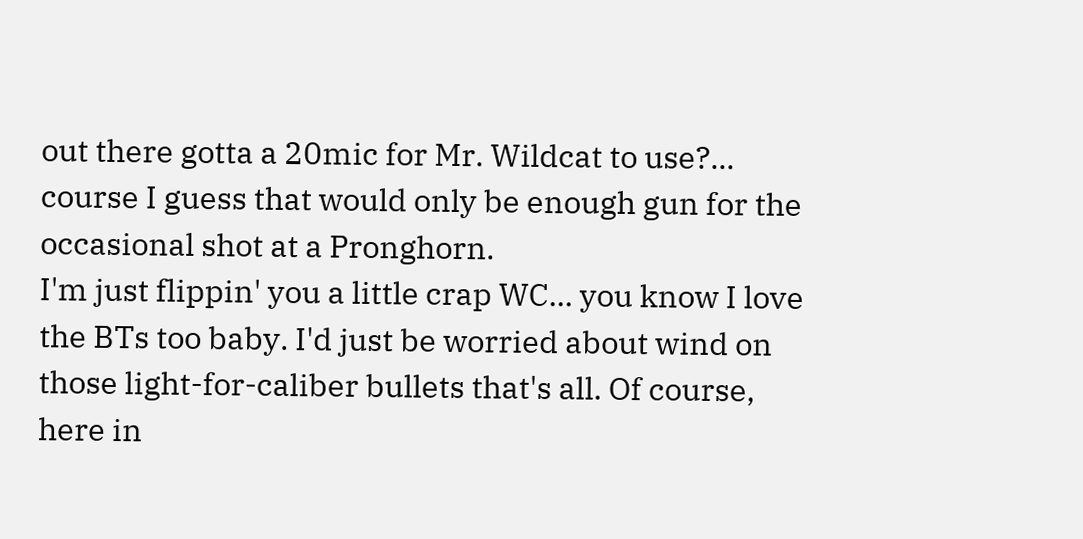out there gotta a 20mic for Mr. Wildcat to use?... course I guess that would only be enough gun for the occasional shot at a Pronghorn.
I'm just flippin' you a little crap WC... you know I love the BTs too baby. I'd just be worried about wind on those light-for-caliber bullets that's all. Of course, here in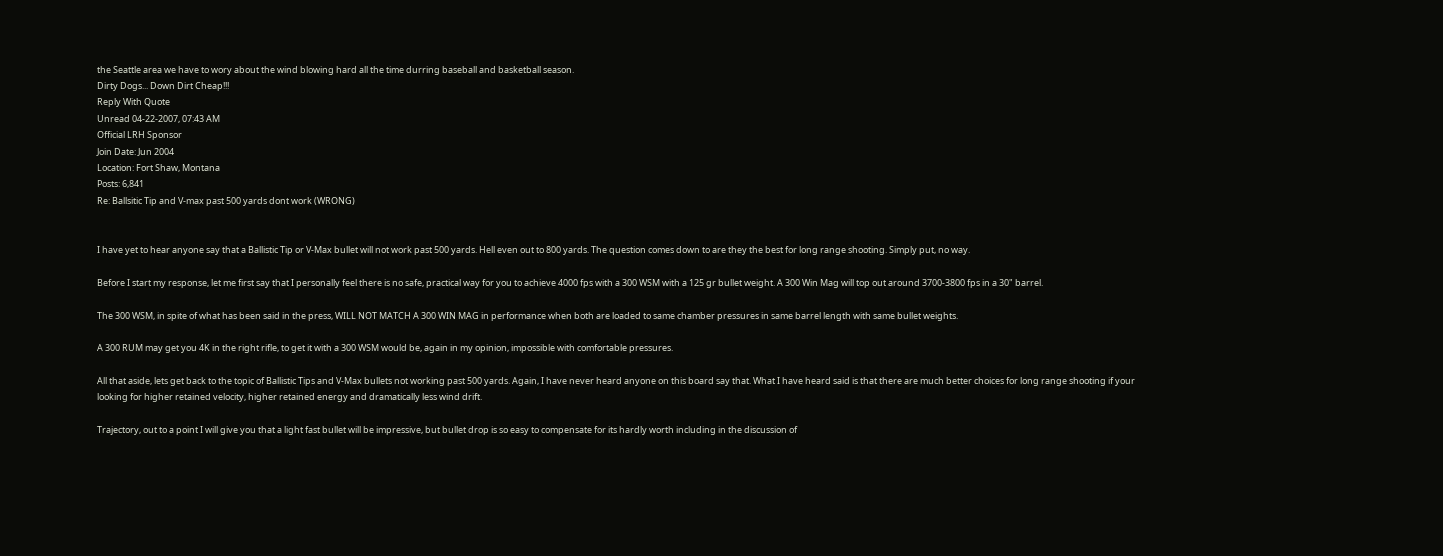the Seattle area we have to wory about the wind blowing hard all the time durring baseball and basketball season.
Dirty Dogs... Down Dirt Cheap!!!
Reply With Quote
Unread 04-22-2007, 07:43 AM
Official LRH Sponsor
Join Date: Jun 2004
Location: Fort Shaw, Montana
Posts: 6,841
Re: Ballsitic Tip and V-max past 500 yards dont work (WRONG)


I have yet to hear anyone say that a Ballistic Tip or V-Max bullet will not work past 500 yards. Hell even out to 800 yards. The question comes down to are they the best for long range shooting. Simply put, no way.

Before I start my response, let me first say that I personally feel there is no safe, practical way for you to achieve 4000 fps with a 300 WSM with a 125 gr bullet weight. A 300 Win Mag will top out around 3700-3800 fps in a 30" barrel.

The 300 WSM, in spite of what has been said in the press, WILL NOT MATCH A 300 WIN MAG in performance when both are loaded to same chamber pressures in same barrel length with same bullet weights.

A 300 RUM may get you 4K in the right rifle, to get it with a 300 WSM would be, again in my opinion, impossible with comfortable pressures.

All that aside, lets get back to the topic of Ballistic Tips and V-Max bullets not working past 500 yards. Again, I have never heard anyone on this board say that. What I have heard said is that there are much better choices for long range shooting if your looking for higher retained velocity, higher retained energy and dramatically less wind drift.

Trajectory, out to a point I will give you that a light fast bullet will be impressive, but bullet drop is so easy to compensate for its hardly worth including in the discussion of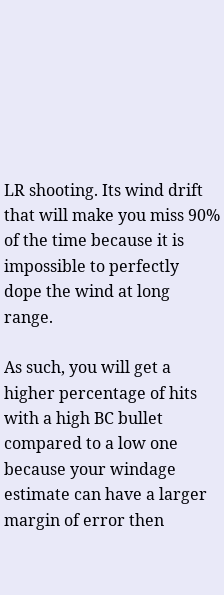LR shooting. Its wind drift that will make you miss 90% of the time because it is impossible to perfectly dope the wind at long range.

As such, you will get a higher percentage of hits with a high BC bullet compared to a low one because your windage estimate can have a larger margin of error then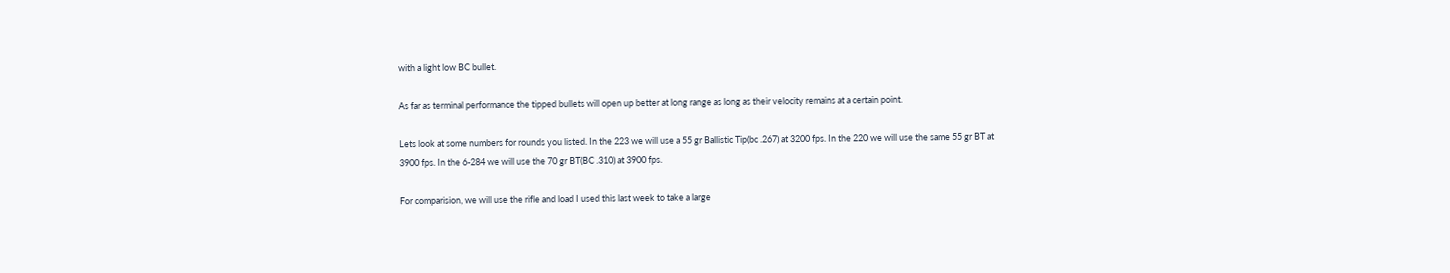with a light low BC bullet.

As far as terminal performance the tipped bullets will open up better at long range as long as their velocity remains at a certain point.

Lets look at some numbers for rounds you listed. In the 223 we will use a 55 gr Ballistic Tip(bc .267) at 3200 fps. In the 220 we will use the same 55 gr BT at 3900 fps. In the 6-284 we will use the 70 gr BT(BC .310) at 3900 fps.

For comparision, we will use the rifle and load I used this last week to take a large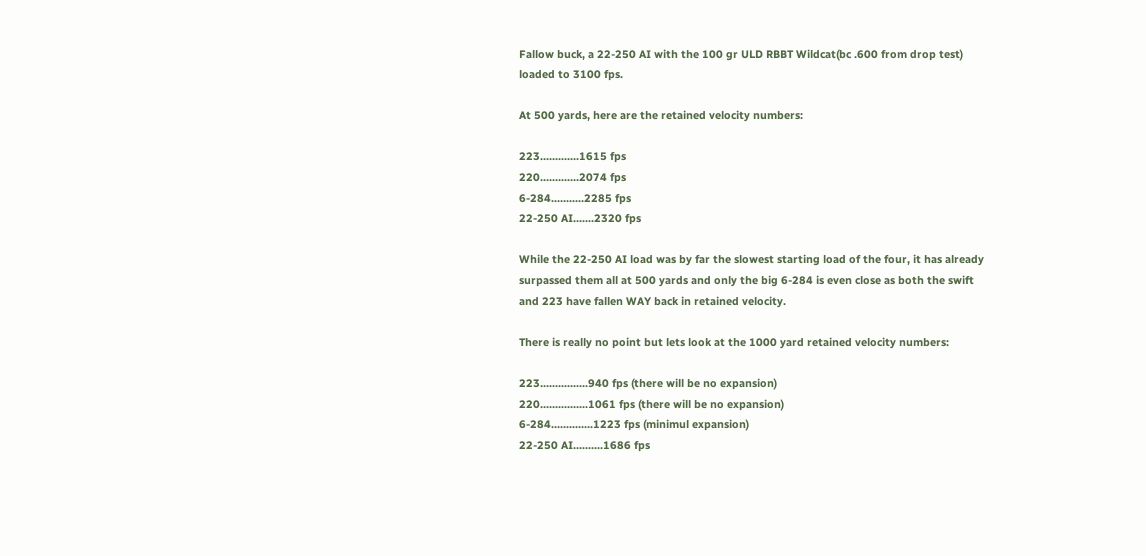Fallow buck, a 22-250 AI with the 100 gr ULD RBBT Wildcat(bc .600 from drop test) loaded to 3100 fps.

At 500 yards, here are the retained velocity numbers:

223.............1615 fps
220.............2074 fps
6-284...........2285 fps
22-250 AI.......2320 fps

While the 22-250 AI load was by far the slowest starting load of the four, it has already surpassed them all at 500 yards and only the big 6-284 is even close as both the swift and 223 have fallen WAY back in retained velocity.

There is really no point but lets look at the 1000 yard retained velocity numbers:

223................940 fps (there will be no expansion)
220................1061 fps (there will be no expansion)
6-284..............1223 fps (minimul expansion)
22-250 AI..........1686 fps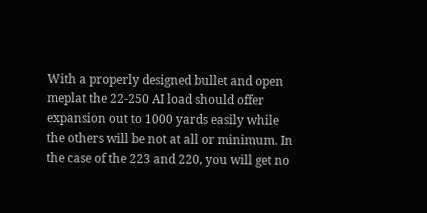With a properly designed bullet and open meplat the 22-250 AI load should offer expansion out to 1000 yards easily while the others will be not at all or minimum. In the case of the 223 and 220, you will get no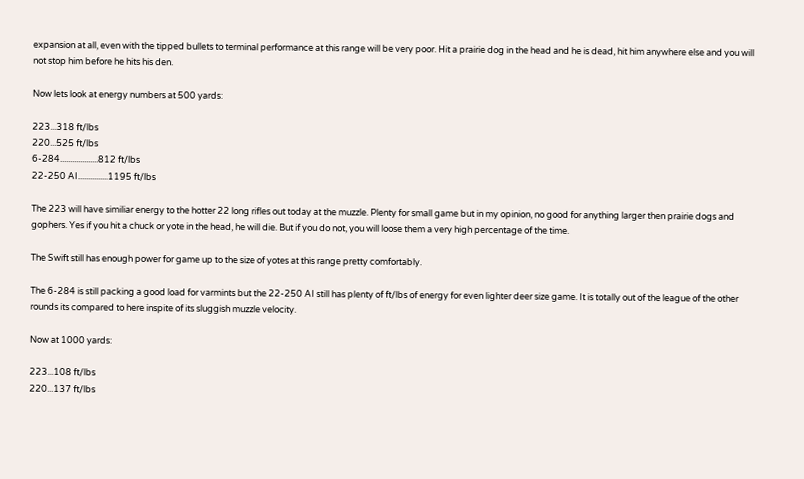expansion at all, even with the tipped bullets to terminal performance at this range will be very poor. Hit a prairie dog in the head and he is dead, hit him anywhere else and you will not stop him before he hits his den.

Now lets look at energy numbers at 500 yards:

223...318 ft/lbs
220...525 ft/lbs
6-284...................812 ft/lbs
22-250 AI...............1195 ft/lbs

The 223 will have similiar energy to the hotter 22 long rifles out today at the muzzle. Plenty for small game but in my opinion, no good for anything larger then prairie dogs and gophers. Yes if you hit a chuck or yote in the head, he will die. But if you do not, you will loose them a very high percentage of the time.

The Swift still has enough power for game up to the size of yotes at this range pretty comfortably.

The 6-284 is still packing a good load for varmints but the 22-250 AI still has plenty of ft/lbs of energy for even lighter deer size game. It is totally out of the league of the other rounds its compared to here inspite of its sluggish muzzle velocity.

Now at 1000 yards:

223...108 ft/lbs
220...137 ft/lbs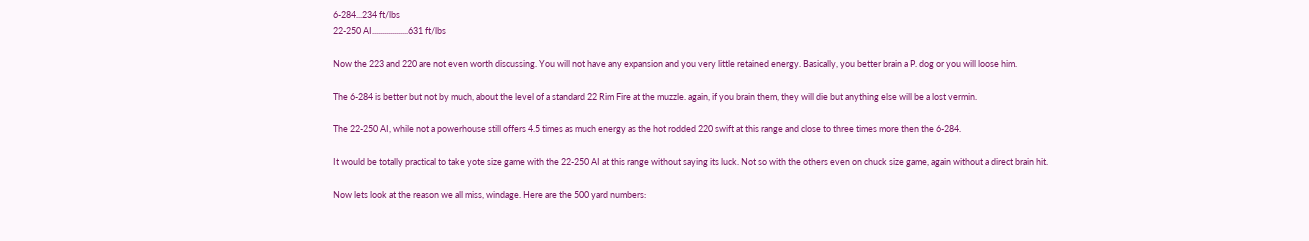6-284...234 ft/lbs
22-250 AI..................631 ft/lbs

Now the 223 and 220 are not even worth discussing. You will not have any expansion and you very little retained energy. Basically, you better brain a P. dog or you will loose him.

The 6-284 is better but not by much, about the level of a standard 22 Rim Fire at the muzzle. again, if you brain them, they will die but anything else will be a lost vermin.

The 22-250 AI, while not a powerhouse still offers 4.5 times as much energy as the hot rodded 220 swift at this range and close to three times more then the 6-284.

It would be totally practical to take yote size game with the 22-250 AI at this range without saying its luck. Not so with the others even on chuck size game, again without a direct brain hit.

Now lets look at the reason we all miss, windage. Here are the 500 yard numbers: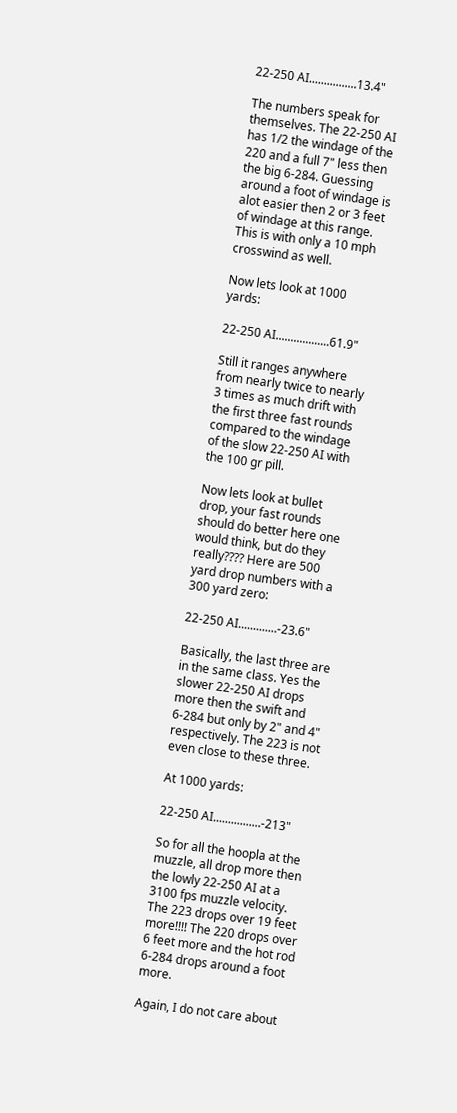22-250 AI................13.4"

The numbers speak for themselves. The 22-250 AI has 1/2 the windage of the 220 and a full 7" less then the big 6-284. Guessing around a foot of windage is alot easier then 2 or 3 feet of windage at this range. This is with only a 10 mph crosswind as well.

Now lets look at 1000 yards:

22-250 AI..................61.9"

Still it ranges anywhere from nearly twice to nearly 3 times as much drift with the first three fast rounds compared to the windage of the slow 22-250 AI with the 100 gr pill.

Now lets look at bullet drop, your fast rounds should do better here one would think, but do they really???? Here are 500 yard drop numbers with a 300 yard zero:

22-250 AI.............-23.6"

Basically, the last three are in the same class. Yes the slower 22-250 AI drops more then the swift and 6-284 but only by 2" and 4" respectively. The 223 is not even close to these three.

At 1000 yards:

22-250 AI................-213"

So for all the hoopla at the muzzle, all drop more then the lowly 22-250 AI at a 3100 fps muzzle velocity. The 223 drops over 19 feet more!!!! The 220 drops over 6 feet more and the hot rod 6-284 drops around a foot more.

Again, I do not care about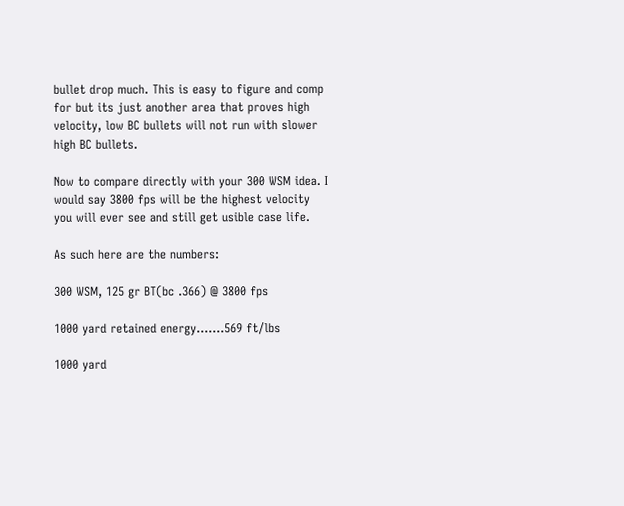bullet drop much. This is easy to figure and comp for but its just another area that proves high velocity, low BC bullets will not run with slower high BC bullets.

Now to compare directly with your 300 WSM idea. I would say 3800 fps will be the highest velocity you will ever see and still get usible case life.

As such here are the numbers:

300 WSM, 125 gr BT(bc .366) @ 3800 fps

1000 yard retained energy.......569 ft/lbs

1000 yard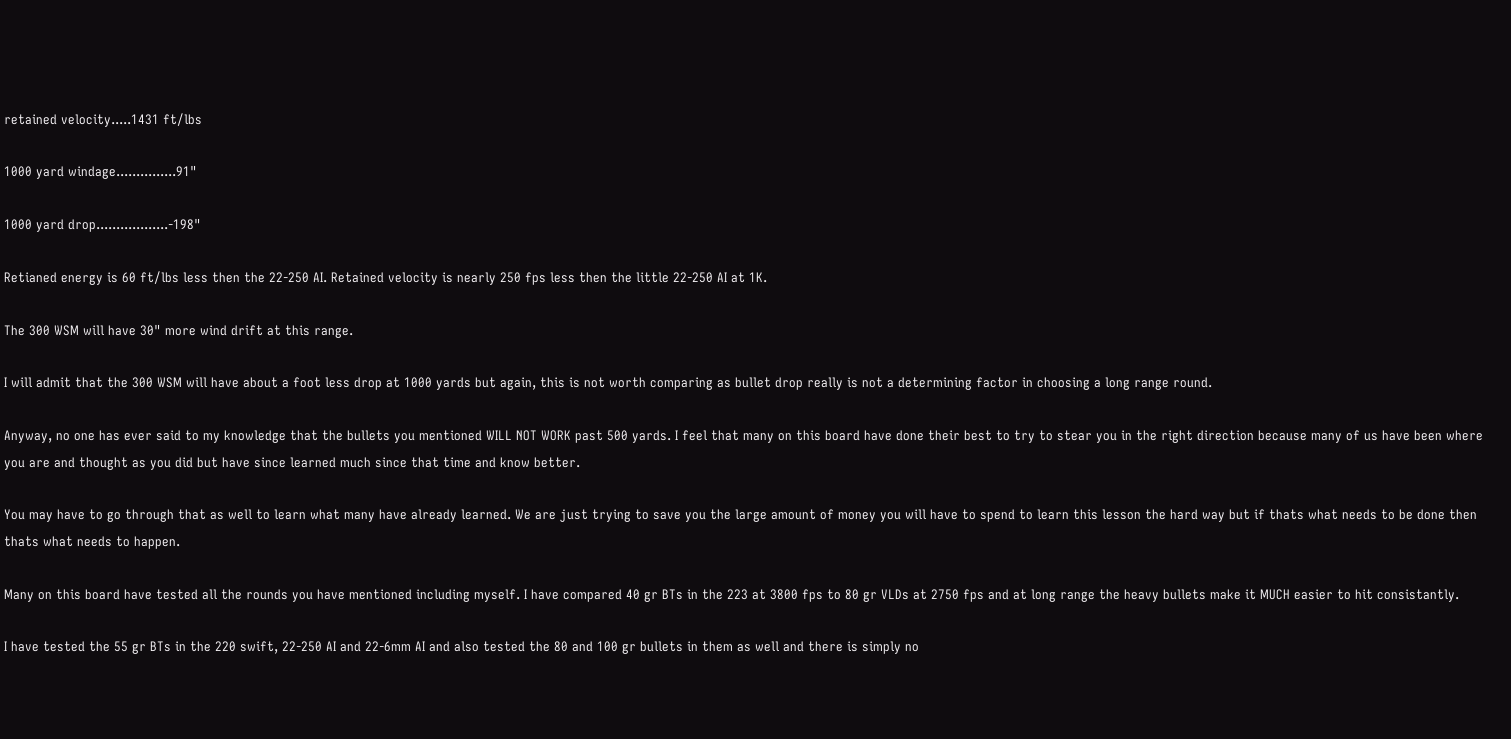retained velocity.....1431 ft/lbs

1000 yard windage...............91"

1000 yard drop..................-198"

Retianed energy is 60 ft/lbs less then the 22-250 AI. Retained velocity is nearly 250 fps less then the little 22-250 AI at 1K.

The 300 WSM will have 30" more wind drift at this range.

I will admit that the 300 WSM will have about a foot less drop at 1000 yards but again, this is not worth comparing as bullet drop really is not a determining factor in choosing a long range round.

Anyway, no one has ever said to my knowledge that the bullets you mentioned WILL NOT WORK past 500 yards. I feel that many on this board have done their best to try to stear you in the right direction because many of us have been where you are and thought as you did but have since learned much since that time and know better.

You may have to go through that as well to learn what many have already learned. We are just trying to save you the large amount of money you will have to spend to learn this lesson the hard way but if thats what needs to be done then thats what needs to happen.

Many on this board have tested all the rounds you have mentioned including myself. I have compared 40 gr BTs in the 223 at 3800 fps to 80 gr VLDs at 2750 fps and at long range the heavy bullets make it MUCH easier to hit consistantly.

I have tested the 55 gr BTs in the 220 swift, 22-250 AI and 22-6mm AI and also tested the 80 and 100 gr bullets in them as well and there is simply no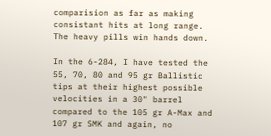comparision as far as making consistant hits at long range. The heavy pills win hands down.

In the 6-284, I have tested the 55, 70, 80 and 95 gr Ballistic tips at their highest possible velocities in a 30" barrel compared to the 105 gr A-Max and 107 gr SMK and again, no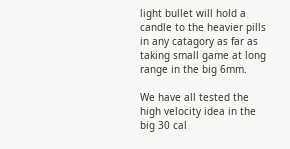light bullet will hold a candle to the heavier pills in any catagory as far as taking small game at long range in the big 6mm.

We have all tested the high velocity idea in the big 30 cal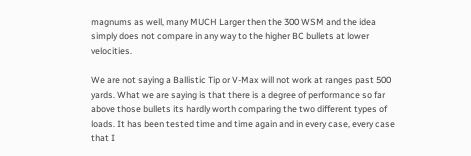magnums as well, many MUCH Larger then the 300 WSM and the idea simply does not compare in any way to the higher BC bullets at lower velocities.

We are not saying a Ballistic Tip or V-Max will not work at ranges past 500 yards. What we are saying is that there is a degree of performance so far above those bullets its hardly worth comparing the two different types of loads. It has been tested time and time again and in every case, every case that I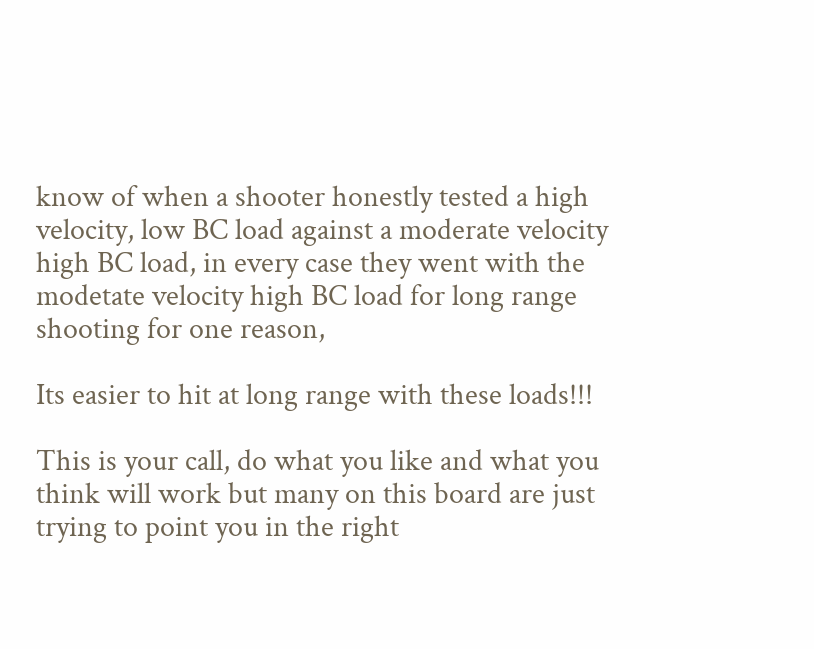know of when a shooter honestly tested a high velocity, low BC load against a moderate velocity high BC load, in every case they went with the modetate velocity high BC load for long range shooting for one reason,

Its easier to hit at long range with these loads!!!

This is your call, do what you like and what you think will work but many on this board are just trying to point you in the right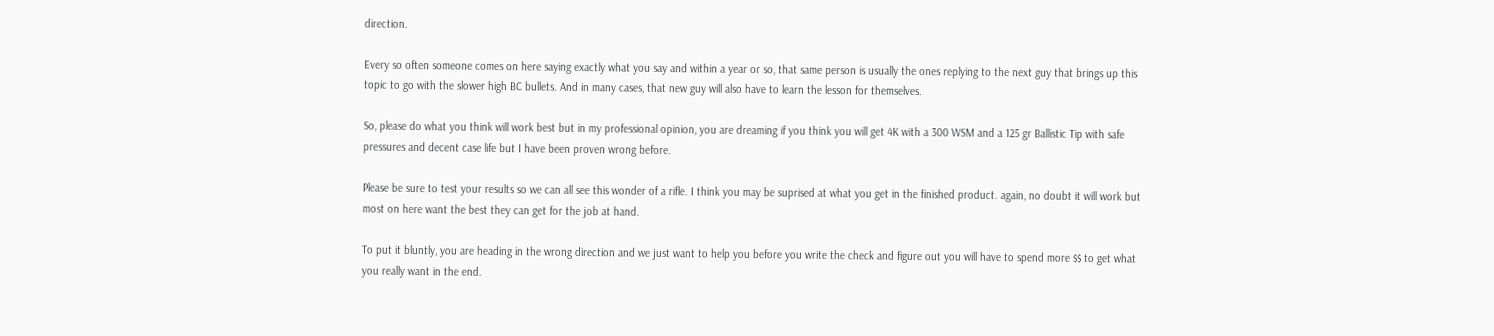direction.

Every so often someone comes on here saying exactly what you say and within a year or so, that same person is usually the ones replying to the next guy that brings up this topic to go with the slower high BC bullets. And in many cases, that new guy will also have to learn the lesson for themselves.

So, please do what you think will work best but in my professional opinion, you are dreaming if you think you will get 4K with a 300 WSM and a 125 gr Ballistic Tip with safe pressures and decent case life but I have been proven wrong before.

Please be sure to test your results so we can all see this wonder of a rifle. I think you may be suprised at what you get in the finished product. again, no doubt it will work but most on here want the best they can get for the job at hand.

To put it bluntly, you are heading in the wrong direction and we just want to help you before you write the check and figure out you will have to spend more $$ to get what you really want in the end.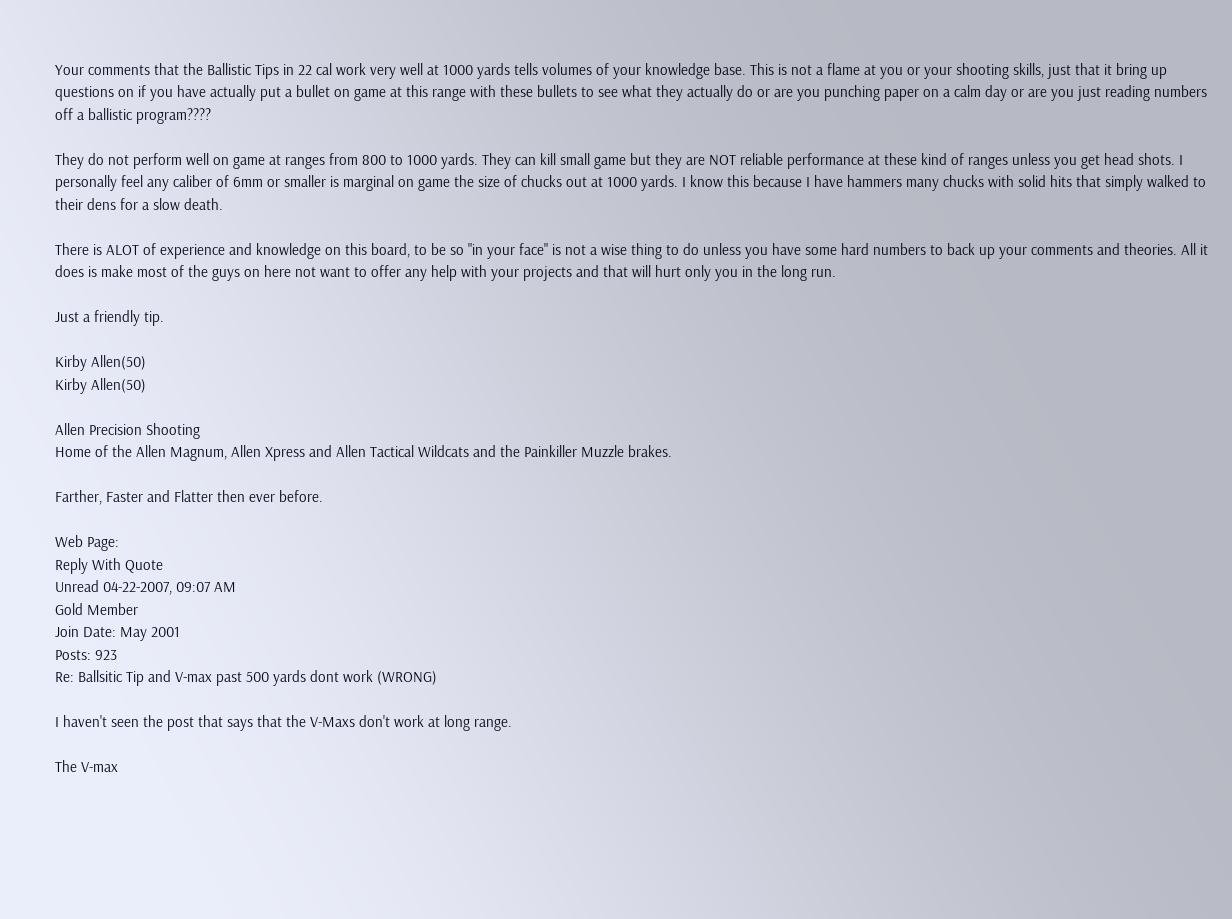Your comments that the Ballistic Tips in 22 cal work very well at 1000 yards tells volumes of your knowledge base. This is not a flame at you or your shooting skills, just that it bring up questions on if you have actually put a bullet on game at this range with these bullets to see what they actually do or are you punching paper on a calm day or are you just reading numbers off a ballistic program????

They do not perform well on game at ranges from 800 to 1000 yards. They can kill small game but they are NOT reliable performance at these kind of ranges unless you get head shots. I personally feel any caliber of 6mm or smaller is marginal on game the size of chucks out at 1000 yards. I know this because I have hammers many chucks with solid hits that simply walked to their dens for a slow death.

There is ALOT of experience and knowledge on this board, to be so "in your face" is not a wise thing to do unless you have some hard numbers to back up your comments and theories. All it does is make most of the guys on here not want to offer any help with your projects and that will hurt only you in the long run.

Just a friendly tip.

Kirby Allen(50)
Kirby Allen(50)

Allen Precision Shooting
Home of the Allen Magnum, Allen Xpress and Allen Tactical Wildcats and the Painkiller Muzzle brakes.

Farther, Faster and Flatter then ever before.

Web Page:
Reply With Quote
Unread 04-22-2007, 09:07 AM
Gold Member
Join Date: May 2001
Posts: 923
Re: Ballsitic Tip and V-max past 500 yards dont work (WRONG)

I haven't seen the post that says that the V-Maxs don't work at long range.

The V-max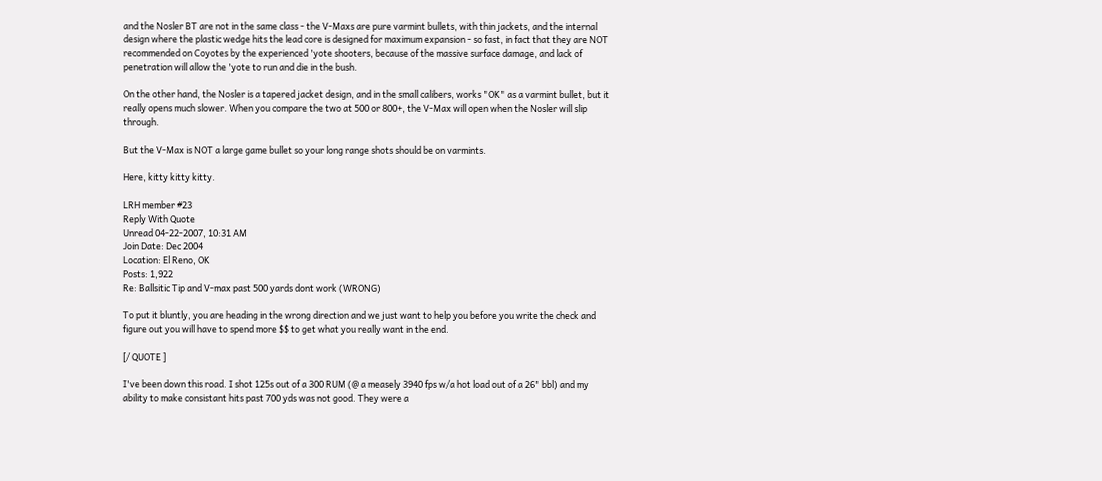and the Nosler BT are not in the same class - the V-Maxs are pure varmint bullets, with thin jackets, and the internal design where the plastic wedge hits the lead core is designed for maximum expansion - so fast, in fact that they are NOT recommended on Coyotes by the experienced 'yote shooters, because of the massive surface damage, and lack of penetration will allow the 'yote to run and die in the bush.

On the other hand, the Nosler is a tapered jacket design, and in the small calibers, works "OK" as a varmint bullet, but it really opens much slower. When you compare the two at 500 or 800+, the V-Max will open when the Nosler will slip through.

But the V-Max is NOT a large game bullet so your long range shots should be on varmints.

Here, kitty kitty kitty.

LRH member #23
Reply With Quote
Unread 04-22-2007, 10:31 AM
Join Date: Dec 2004
Location: El Reno, OK
Posts: 1,922
Re: Ballsitic Tip and V-max past 500 yards dont work (WRONG)

To put it bluntly, you are heading in the wrong direction and we just want to help you before you write the check and figure out you will have to spend more $$ to get what you really want in the end.

[/ QUOTE ]

I've been down this road. I shot 125s out of a 300 RUM (@ a measely 3940 fps w/a hot load out of a 26" bbl) and my ability to make consistant hits past 700 yds was not good. They were a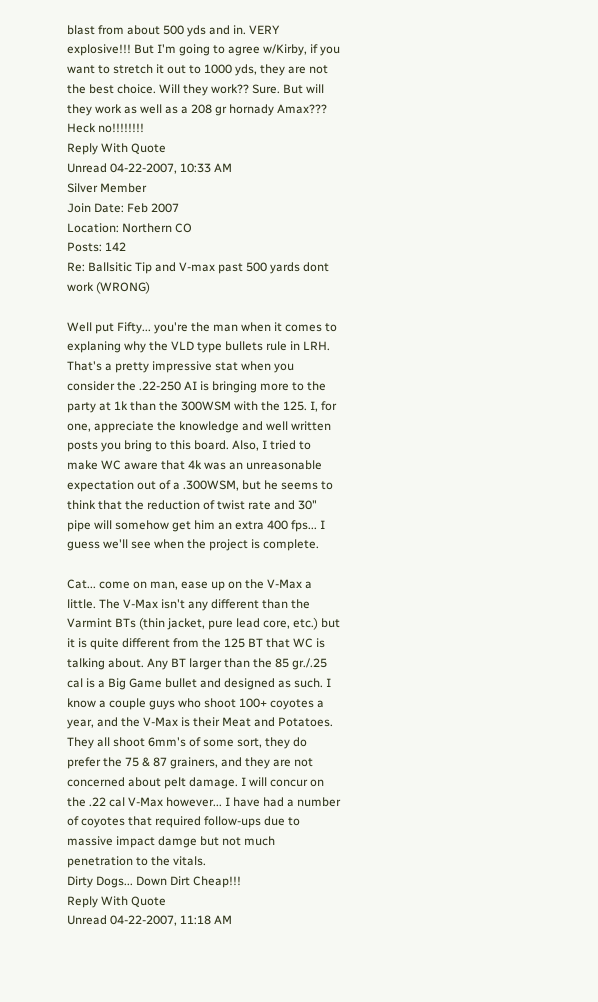blast from about 500 yds and in. VERY explosive!!! But I'm going to agree w/Kirby, if you want to stretch it out to 1000 yds, they are not the best choice. Will they work?? Sure. But will they work as well as a 208 gr hornady Amax??? Heck no!!!!!!!!
Reply With Quote
Unread 04-22-2007, 10:33 AM
Silver Member
Join Date: Feb 2007
Location: Northern CO
Posts: 142
Re: Ballsitic Tip and V-max past 500 yards dont work (WRONG)

Well put Fifty... you're the man when it comes to explaning why the VLD type bullets rule in LRH. That's a pretty impressive stat when you consider the .22-250 AI is bringing more to the party at 1k than the 300WSM with the 125. I, for one, appreciate the knowledge and well written posts you bring to this board. Also, I tried to make WC aware that 4k was an unreasonable expectation out of a .300WSM, but he seems to think that the reduction of twist rate and 30" pipe will somehow get him an extra 400 fps... I guess we'll see when the project is complete.

Cat... come on man, ease up on the V-Max a little. The V-Max isn't any different than the Varmint BTs (thin jacket, pure lead core, etc.) but it is quite different from the 125 BT that WC is talking about. Any BT larger than the 85 gr./.25 cal is a Big Game bullet and designed as such. I know a couple guys who shoot 100+ coyotes a year, and the V-Max is their Meat and Potatoes. They all shoot 6mm's of some sort, they do prefer the 75 & 87 grainers, and they are not concerned about pelt damage. I will concur on the .22 cal V-Max however... I have had a number of coyotes that required follow-ups due to massive impact damge but not much penetration to the vitals.
Dirty Dogs... Down Dirt Cheap!!!
Reply With Quote
Unread 04-22-2007, 11:18 AM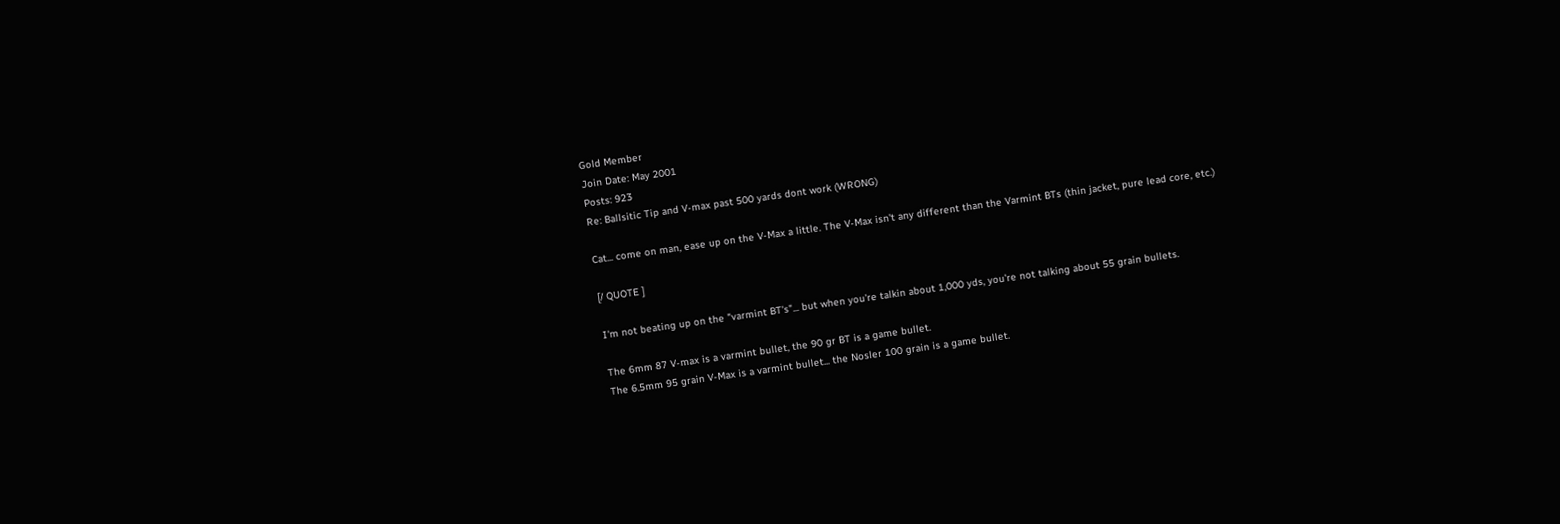Gold Member
Join Date: May 2001
Posts: 923
Re: Ballsitic Tip and V-max past 500 yards dont work (WRONG)

Cat... come on man, ease up on the V-Max a little. The V-Max isn't any different than the Varmint BTs (thin jacket, pure lead core, etc.)

[/ QUOTE ]

I'm not beating up on the "varmint BT's"... but when you're talkin about 1,000 yds, you're not talking about 55 grain bullets.

The 6mm 87 V-max is a varmint bullet, the 90 gr BT is a game bullet.
The 6.5mm 95 grain V-Max is a varmint bullet... the Nosler 100 grain is a game bullet.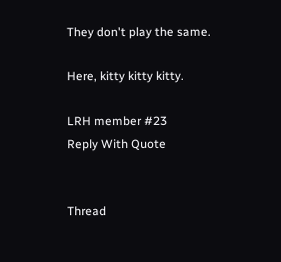They don't play the same.

Here, kitty kitty kitty.

LRH member #23
Reply With Quote


Thread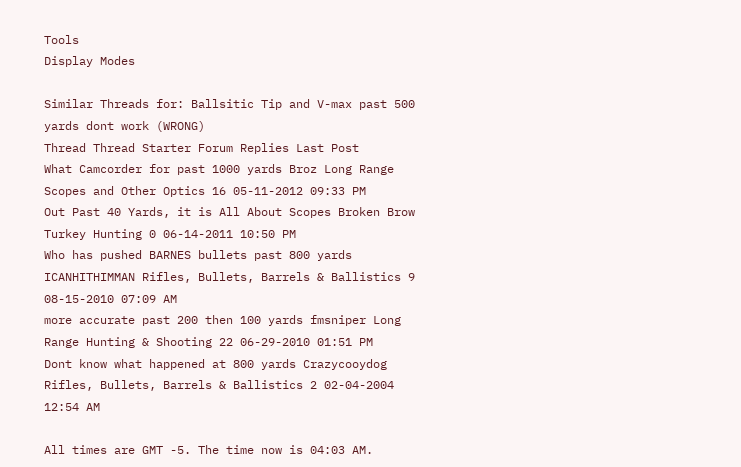Tools
Display Modes

Similar Threads for: Ballsitic Tip and V-max past 500 yards dont work (WRONG)
Thread Thread Starter Forum Replies Last Post
What Camcorder for past 1000 yards Broz Long Range Scopes and Other Optics 16 05-11-2012 09:33 PM
Out Past 40 Yards, it is All About Scopes Broken Brow Turkey Hunting 0 06-14-2011 10:50 PM
Who has pushed BARNES bullets past 800 yards ICANHITHIMMAN Rifles, Bullets, Barrels & Ballistics 9 08-15-2010 07:09 AM
more accurate past 200 then 100 yards fmsniper Long Range Hunting & Shooting 22 06-29-2010 01:51 PM
Dont know what happened at 800 yards Crazycooydog Rifles, Bullets, Barrels & Ballistics 2 02-04-2004 12:54 AM

All times are GMT -5. The time now is 04:03 AM.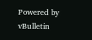Powered by vBulletin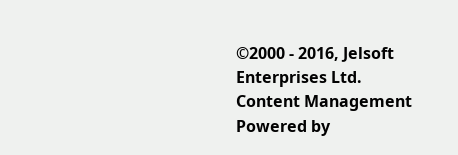©2000 - 2016, Jelsoft Enterprises Ltd.
Content Management Powered by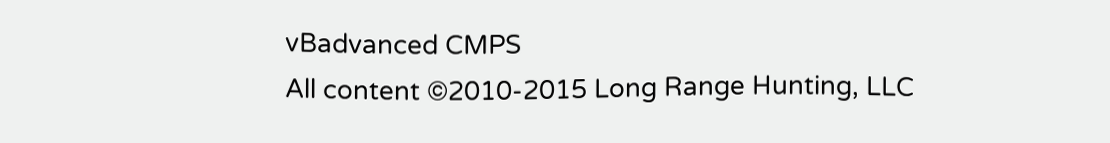vBadvanced CMPS
All content ©2010-2015 Long Range Hunting, LLC